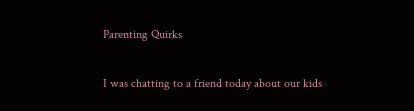Parenting Quirks

I was chatting to a friend today about our kids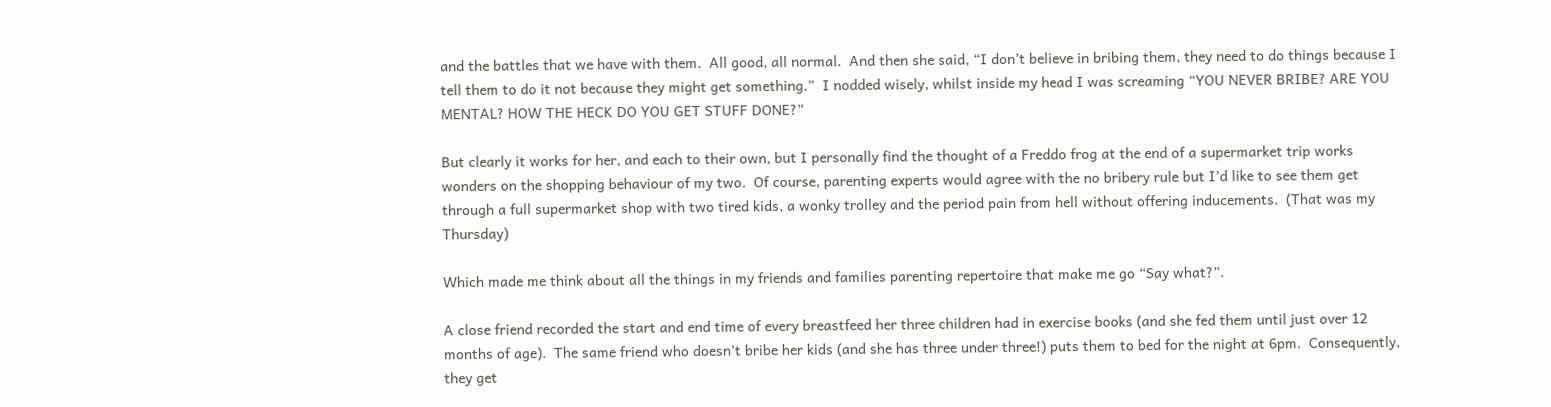and the battles that we have with them.  All good, all normal.  And then she said, “I don’t believe in bribing them, they need to do things because I tell them to do it not because they might get something.”  I nodded wisely, whilst inside my head I was screaming “YOU NEVER BRIBE? ARE YOU MENTAL? HOW THE HECK DO YOU GET STUFF DONE?”

But clearly it works for her, and each to their own, but I personally find the thought of a Freddo frog at the end of a supermarket trip works wonders on the shopping behaviour of my two.  Of course, parenting experts would agree with the no bribery rule but I’d like to see them get through a full supermarket shop with two tired kids, a wonky trolley and the period pain from hell without offering inducements.  (That was my Thursday)

Which made me think about all the things in my friends and families parenting repertoire that make me go “Say what?”.

A close friend recorded the start and end time of every breastfeed her three children had in exercise books (and she fed them until just over 12 months of age).  The same friend who doesn’t bribe her kids (and she has three under three!) puts them to bed for the night at 6pm.  Consequently, they get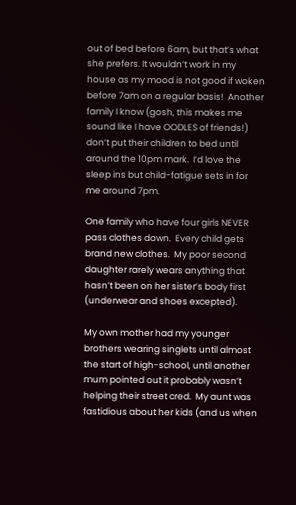out of bed before 6am, but that’s what she prefers. It wouldn’t work in my house as my mood is not good if woken before 7am on a regular basis!  Another family I know (gosh, this makes me sound like I have OODLES of friends!) don’t put their children to bed until around the 10pm mark.  I’d love the sleep ins but child-fatigue sets in for me around 7pm.

One family who have four girls NEVER pass clothes down.  Every child gets brand new clothes.  My poor second daughter rarely wears anything that hasn’t been on her sister’s body first (underwear and shoes excepted).

My own mother had my younger brothers wearing singlets until almost the start of high-school, until another mum pointed out it probably wasn’t helping their street cred.  My aunt was fastidious about her kids (and us when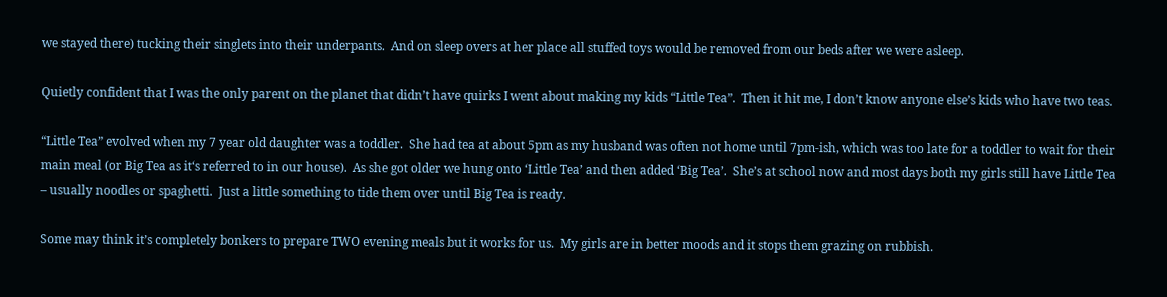we stayed there) tucking their singlets into their underpants.  And on sleep overs at her place all stuffed toys would be removed from our beds after we were asleep.

Quietly confident that I was the only parent on the planet that didn’t have quirks I went about making my kids “Little Tea”.  Then it hit me, I don’t know anyone else’s kids who have two teas.

“Little Tea” evolved when my 7 year old daughter was a toddler.  She had tea at about 5pm as my husband was often not home until 7pm-ish, which was too late for a toddler to wait for their main meal (or Big Tea as it‘s referred to in our house).  As she got older we hung onto ‘Little Tea’ and then added ‘Big Tea’.  She’s at school now and most days both my girls still have Little Tea – usually noodles or spaghetti.  Just a little something to tide them over until Big Tea is ready.

Some may think it’s completely bonkers to prepare TWO evening meals but it works for us.  My girls are in better moods and it stops them grazing on rubbish.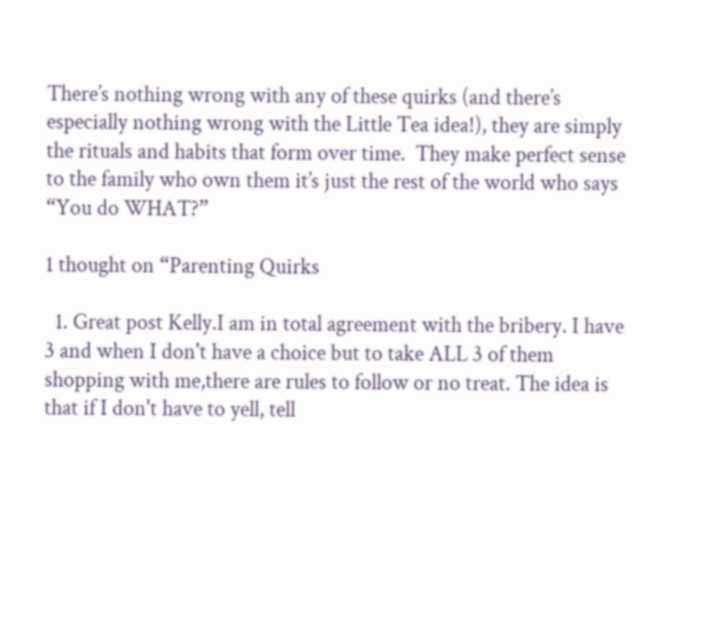There’s nothing wrong with any of these quirks (and there’s especially nothing wrong with the Little Tea idea!), they are simply the rituals and habits that form over time.  They make perfect sense to the family who own them it’s just the rest of the world who says “You do WHAT?”

1 thought on “Parenting Quirks

  1. Great post Kelly.I am in total agreement with the bribery. I have 3 and when I don't have a choice but to take ALL 3 of them shopping with me,there are rules to follow or no treat. The idea is that if I don't have to yell, tell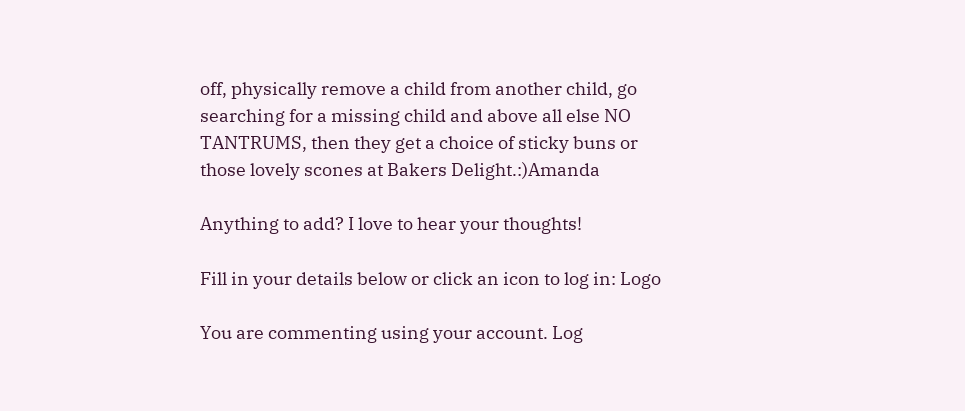off, physically remove a child from another child, go searching for a missing child and above all else NO TANTRUMS, then they get a choice of sticky buns or those lovely scones at Bakers Delight.:)Amanda

Anything to add? I love to hear your thoughts!

Fill in your details below or click an icon to log in: Logo

You are commenting using your account. Log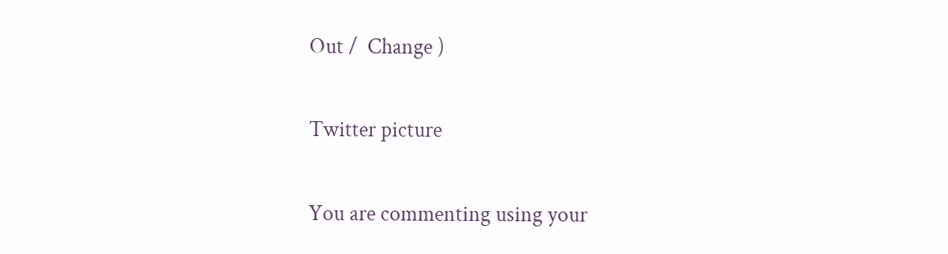Out /  Change )

Twitter picture

You are commenting using your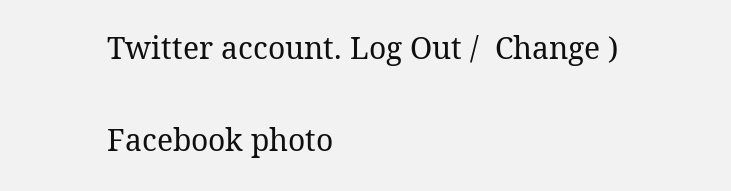Twitter account. Log Out /  Change )

Facebook photo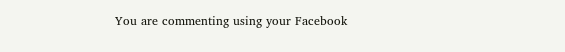You are commenting using your Facebook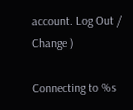account. Log Out /  Change )

Connecting to %s